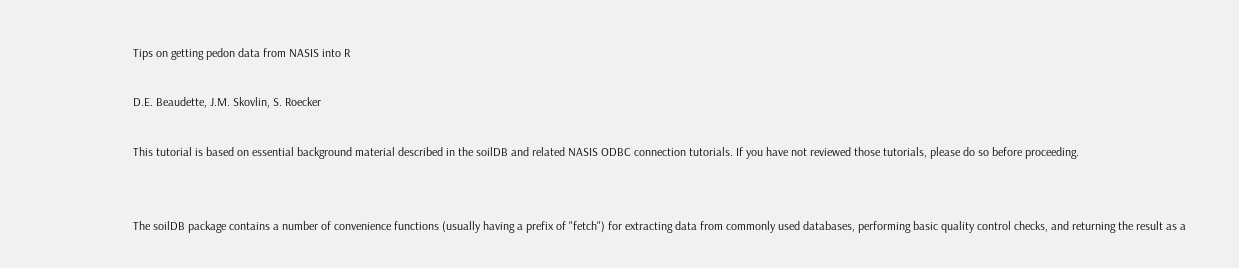Tips on getting pedon data from NASIS into R

D.E. Beaudette, J.M. Skovlin, S. Roecker

This tutorial is based on essential background material described in the soilDB and related NASIS ODBC connection tutorials. If you have not reviewed those tutorials, please do so before proceeding.


The soilDB package contains a number of convenience functions (usually having a prefix of "fetch") for extracting data from commonly used databases, performing basic quality control checks, and returning the result as a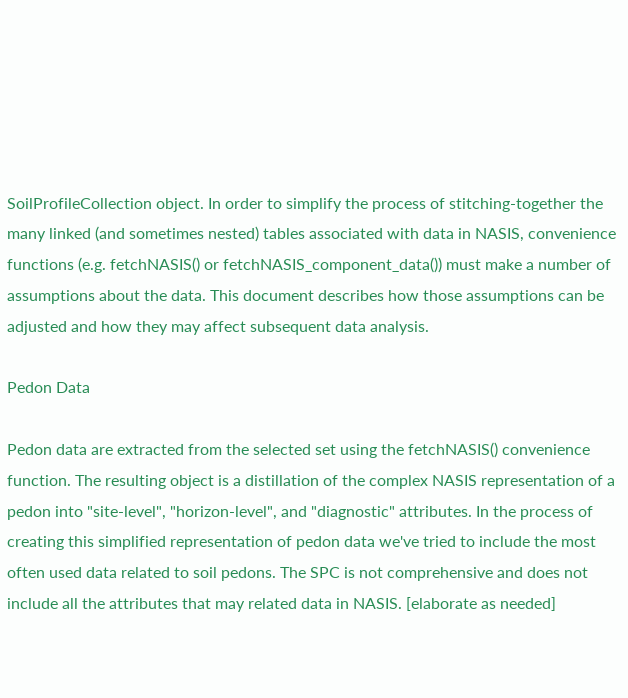SoilProfileCollection object. In order to simplify the process of stitching-together the many linked (and sometimes nested) tables associated with data in NASIS, convenience functions (e.g. fetchNASIS() or fetchNASIS_component_data()) must make a number of assumptions about the data. This document describes how those assumptions can be adjusted and how they may affect subsequent data analysis.

Pedon Data

Pedon data are extracted from the selected set using the fetchNASIS() convenience function. The resulting object is a distillation of the complex NASIS representation of a pedon into "site-level", "horizon-level", and "diagnostic" attributes. In the process of creating this simplified representation of pedon data we've tried to include the most often used data related to soil pedons. The SPC is not comprehensive and does not include all the attributes that may related data in NASIS. [elaborate as needed]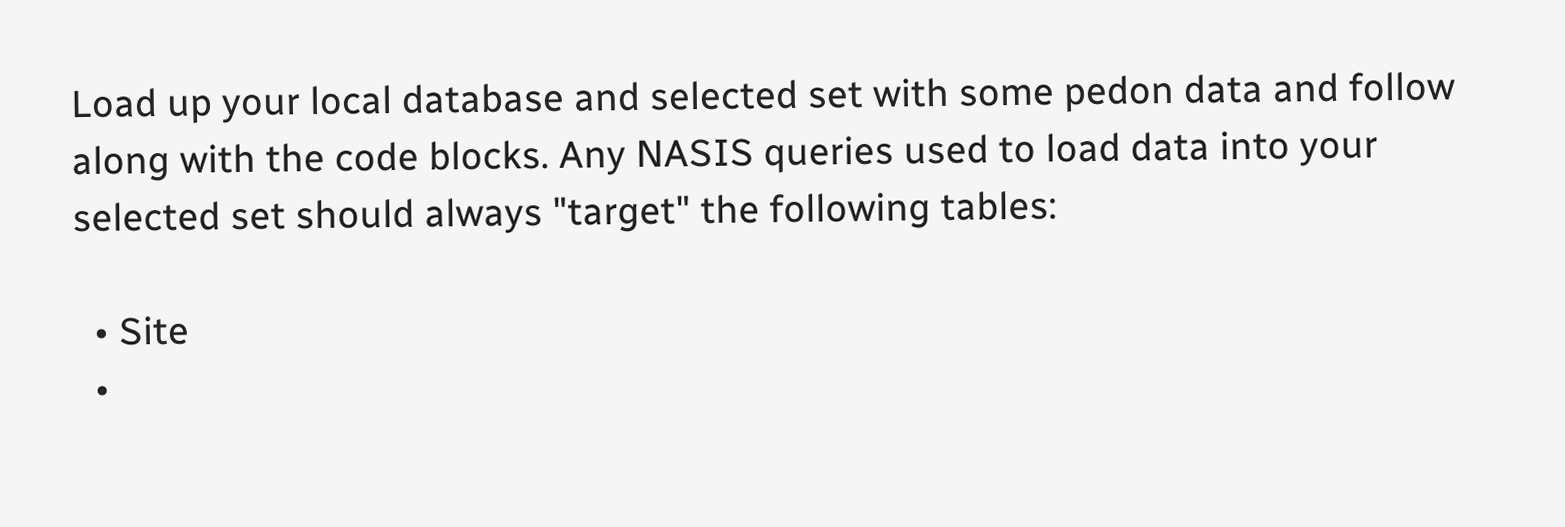Load up your local database and selected set with some pedon data and follow along with the code blocks. Any NASIS queries used to load data into your selected set should always "target" the following tables:

  • Site
  •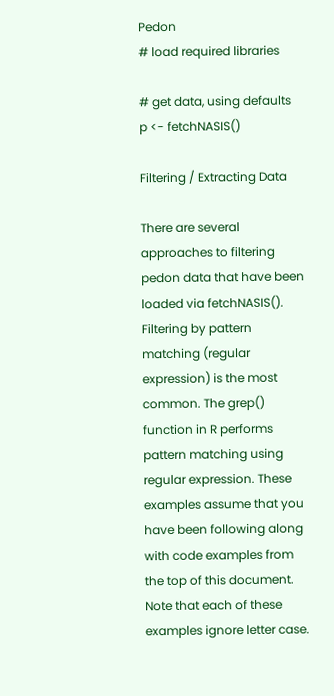Pedon
# load required libraries

# get data, using defaults
p <- fetchNASIS()

Filtering / Extracting Data

There are several approaches to filtering pedon data that have been loaded via fetchNASIS(). Filtering by pattern matching (regular expression) is the most common. The grep() function in R performs pattern matching using regular expression. These examples assume that you have been following along with code examples from the top of this document. Note that each of these examples ignore letter case.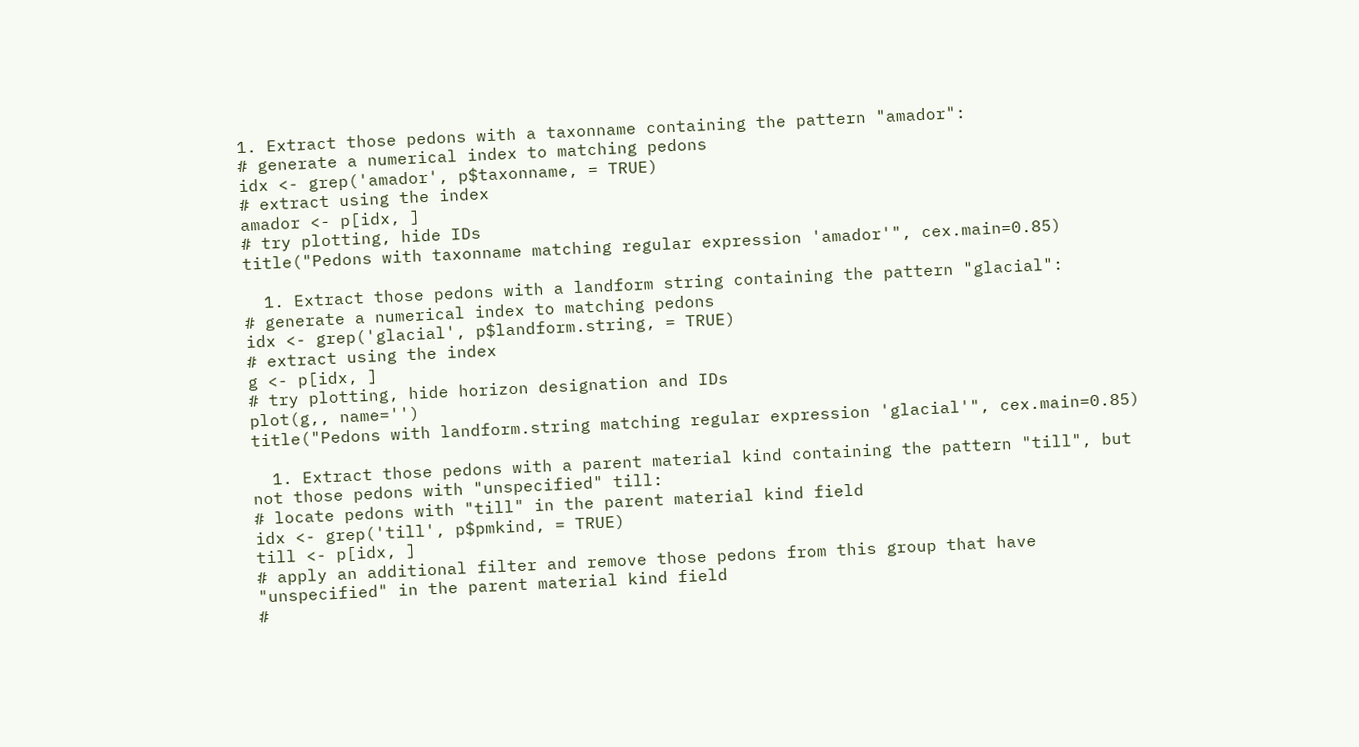1. Extract those pedons with a taxonname containing the pattern "amador":
# generate a numerical index to matching pedons
idx <- grep('amador', p$taxonname, = TRUE)
# extract using the index
amador <- p[idx, ]
# try plotting, hide IDs
title("Pedons with taxonname matching regular expression 'amador'", cex.main=0.85)

  1. Extract those pedons with a landform string containing the pattern "glacial":
# generate a numerical index to matching pedons
idx <- grep('glacial', p$landform.string, = TRUE)
# extract using the index
g <- p[idx, ]
# try plotting, hide horizon designation and IDs
plot(g,, name='')
title("Pedons with landform.string matching regular expression 'glacial'", cex.main=0.85)

  1. Extract those pedons with a parent material kind containing the pattern "till", but not those pedons with "unspecified" till:
# locate pedons with "till" in the parent material kind field
idx <- grep('till', p$pmkind, = TRUE)
till <- p[idx, ]
# apply an additional filter and remove those pedons from this group that have "unspecified" in the parent material kind field
#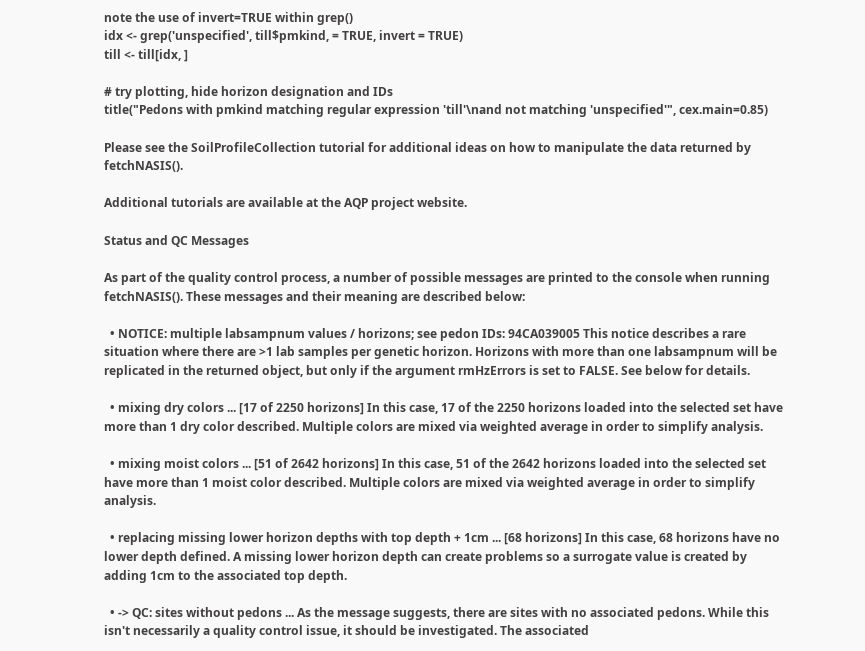note the use of invert=TRUE within grep()
idx <- grep('unspecified', till$pmkind, = TRUE, invert = TRUE)
till <- till[idx, ]

# try plotting, hide horizon designation and IDs
title("Pedons with pmkind matching regular expression 'till'\nand not matching 'unspecified'", cex.main=0.85)

Please see the SoilProfileCollection tutorial for additional ideas on how to manipulate the data returned by fetchNASIS().

Additional tutorials are available at the AQP project website.

Status and QC Messages

As part of the quality control process, a number of possible messages are printed to the console when running fetchNASIS(). These messages and their meaning are described below:

  • NOTICE: multiple labsampnum values / horizons; see pedon IDs: 94CA039005 This notice describes a rare situation where there are >1 lab samples per genetic horizon. Horizons with more than one labsampnum will be replicated in the returned object, but only if the argument rmHzErrors is set to FALSE. See below for details.

  • mixing dry colors ... [17 of 2250 horizons] In this case, 17 of the 2250 horizons loaded into the selected set have more than 1 dry color described. Multiple colors are mixed via weighted average in order to simplify analysis.

  • mixing moist colors ... [51 of 2642 horizons] In this case, 51 of the 2642 horizons loaded into the selected set have more than 1 moist color described. Multiple colors are mixed via weighted average in order to simplify analysis.

  • replacing missing lower horizon depths with top depth + 1cm ... [68 horizons] In this case, 68 horizons have no lower depth defined. A missing lower horizon depth can create problems so a surrogate value is created by adding 1cm to the associated top depth.

  • -> QC: sites without pedons ... As the message suggests, there are sites with no associated pedons. While this isn't necessarily a quality control issue, it should be investigated. The associated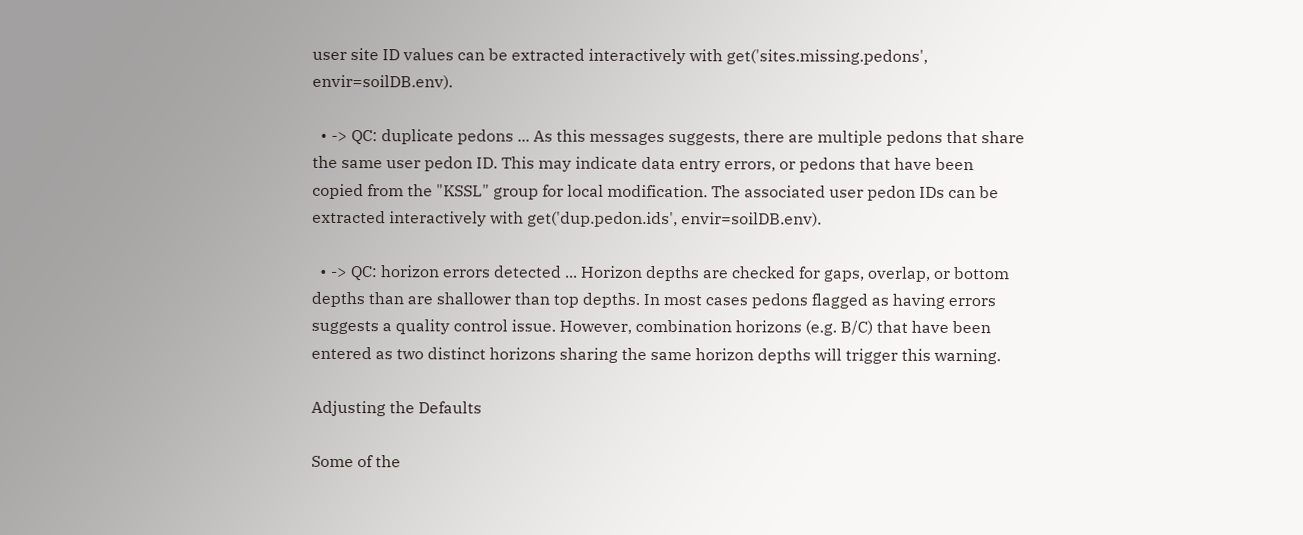user site ID values can be extracted interactively with get('sites.missing.pedons', envir=soilDB.env).

  • -> QC: duplicate pedons ... As this messages suggests, there are multiple pedons that share the same user pedon ID. This may indicate data entry errors, or pedons that have been copied from the "KSSL" group for local modification. The associated user pedon IDs can be extracted interactively with get('dup.pedon.ids', envir=soilDB.env).

  • -> QC: horizon errors detected ... Horizon depths are checked for gaps, overlap, or bottom depths than are shallower than top depths. In most cases pedons flagged as having errors suggests a quality control issue. However, combination horizons (e.g. B/C) that have been entered as two distinct horizons sharing the same horizon depths will trigger this warning.

Adjusting the Defaults

Some of the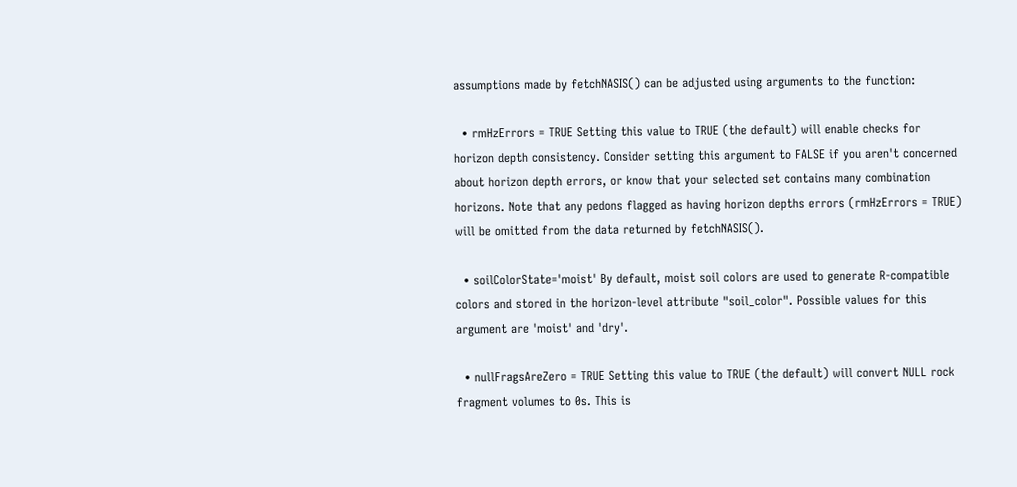assumptions made by fetchNASIS() can be adjusted using arguments to the function:

  • rmHzErrors = TRUE Setting this value to TRUE (the default) will enable checks for horizon depth consistency. Consider setting this argument to FALSE if you aren't concerned about horizon depth errors, or know that your selected set contains many combination horizons. Note that any pedons flagged as having horizon depths errors (rmHzErrors = TRUE) will be omitted from the data returned by fetchNASIS().

  • soilColorState='moist' By default, moist soil colors are used to generate R-compatible colors and stored in the horizon-level attribute "soil_color". Possible values for this argument are 'moist' and 'dry'.

  • nullFragsAreZero = TRUE Setting this value to TRUE (the default) will convert NULL rock fragment volumes to 0s. This is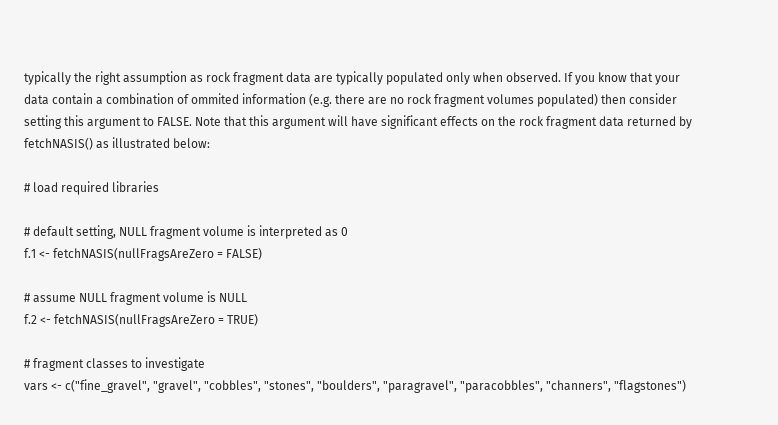typically the right assumption as rock fragment data are typically populated only when observed. If you know that your data contain a combination of ommited information (e.g. there are no rock fragment volumes populated) then consider setting this argument to FALSE. Note that this argument will have significant effects on the rock fragment data returned by fetchNASIS() as illustrated below:

# load required libraries

# default setting, NULL fragment volume is interpreted as 0
f.1 <- fetchNASIS(nullFragsAreZero = FALSE)

# assume NULL fragment volume is NULL
f.2 <- fetchNASIS(nullFragsAreZero = TRUE)

# fragment classes to investigate
vars <- c("fine_gravel", "gravel", "cobbles", "stones", "boulders", "paragravel", "paracobbles", "channers", "flagstones")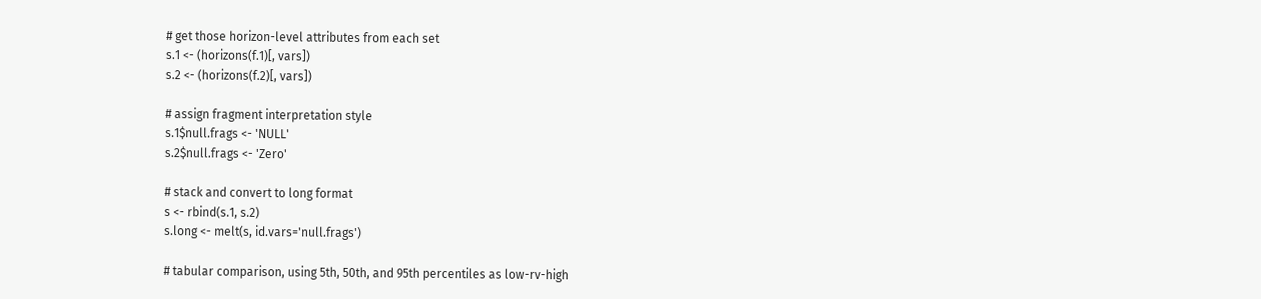# get those horizon-level attributes from each set
s.1 <- (horizons(f.1)[, vars])
s.2 <- (horizons(f.2)[, vars])

# assign fragment interpretation style
s.1$null.frags <- 'NULL'
s.2$null.frags <- 'Zero'

# stack and convert to long format
s <- rbind(s.1, s.2)
s.long <- melt(s, id.vars='null.frags')

# tabular comparison, using 5th, 50th, and 95th percentiles as low-rv-high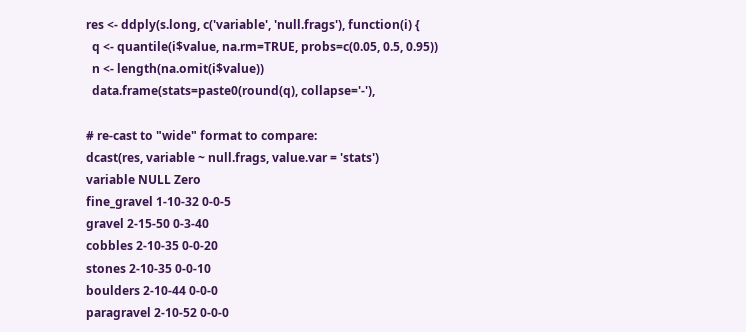res <- ddply(s.long, c('variable', 'null.frags'), function(i) {
  q <- quantile(i$value, na.rm=TRUE, probs=c(0.05, 0.5, 0.95))
  n <- length(na.omit(i$value))
  data.frame(stats=paste0(round(q), collapse='-'),

# re-cast to "wide" format to compare:
dcast(res, variable ~ null.frags, value.var = 'stats')
variable NULL Zero
fine_gravel 1-10-32 0-0-5
gravel 2-15-50 0-3-40
cobbles 2-10-35 0-0-20
stones 2-10-35 0-0-10
boulders 2-10-44 0-0-0
paragravel 2-10-52 0-0-0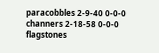paracobbles 2-9-40 0-0-0
channers 2-18-58 0-0-0
flagstones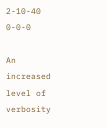2-10-40 0-0-0

An increased level of verbosity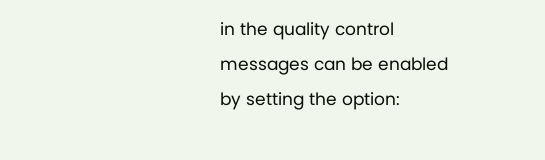in the quality control messages can be enabled by setting the option: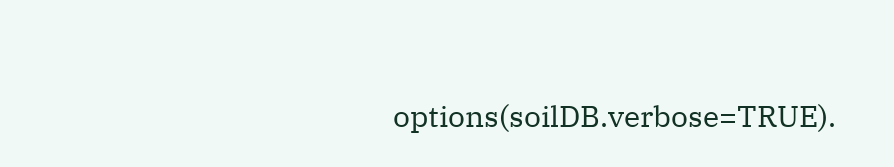options(soilDB.verbose=TRUE).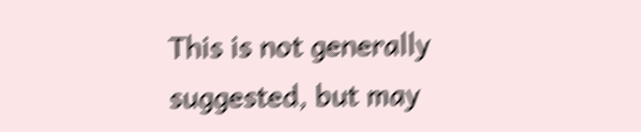This is not generally suggested, but may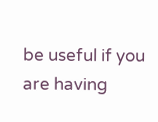be useful if you are having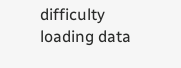difficulty loading data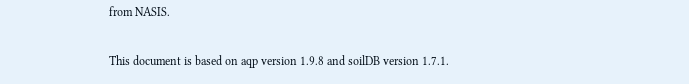from NASIS.

This document is based on aqp version 1.9.8 and soilDB version 1.7.1.